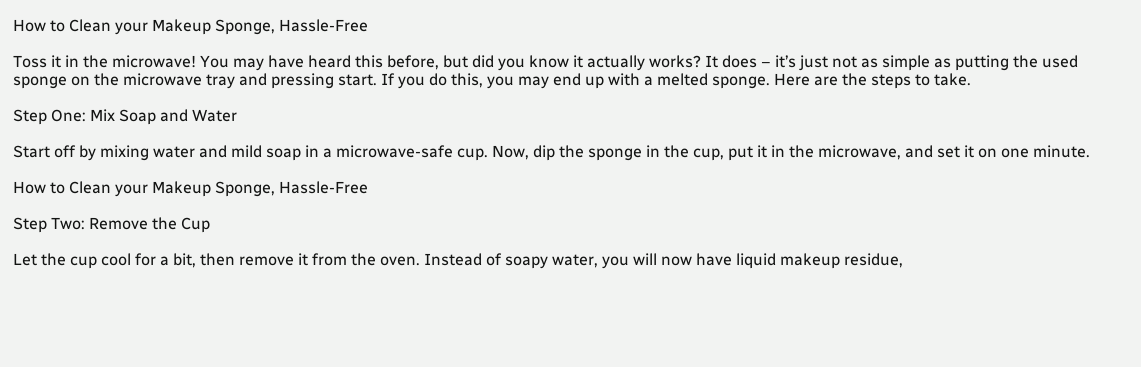How to Clean your Makeup Sponge, Hassle-Free

Toss it in the microwave! You may have heard this before, but did you know it actually works? It does – it’s just not as simple as putting the used sponge on the microwave tray and pressing start. If you do this, you may end up with a melted sponge. Here are the steps to take.

Step One: Mix Soap and Water

Start off by mixing water and mild soap in a microwave-safe cup. Now, dip the sponge in the cup, put it in the microwave, and set it on one minute.

How to Clean your Makeup Sponge, Hassle-Free

Step Two: Remove the Cup

Let the cup cool for a bit, then remove it from the oven. Instead of soapy water, you will now have liquid makeup residue,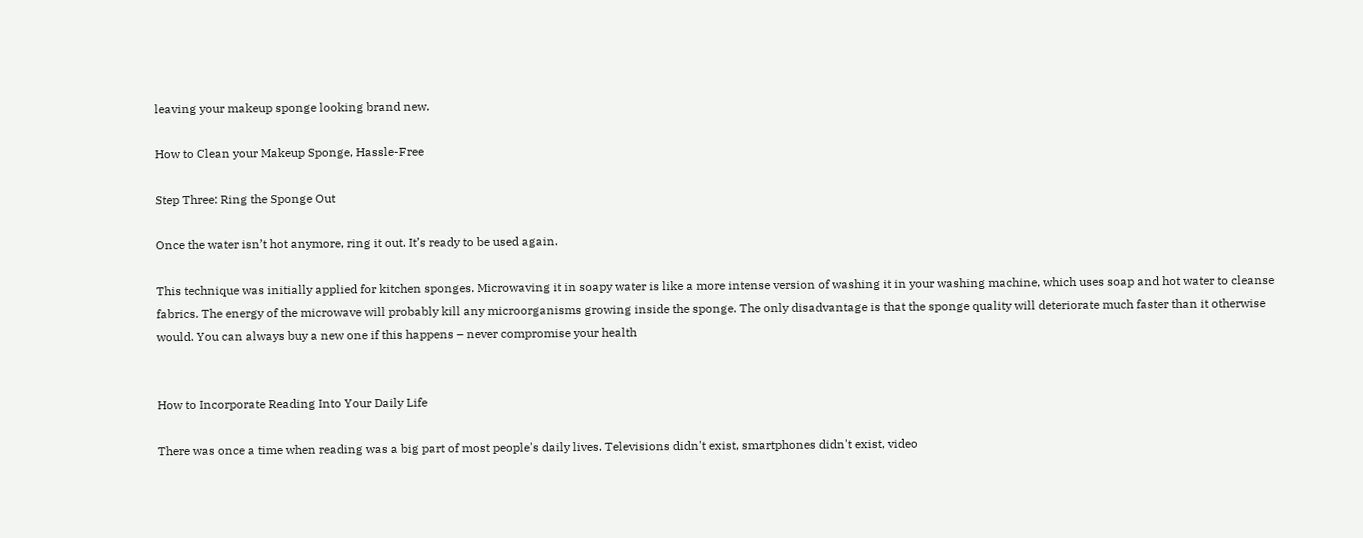leaving your makeup sponge looking brand new.

How to Clean your Makeup Sponge, Hassle-Free

Step Three: Ring the Sponge Out

Once the water isn’t hot anymore, ring it out. It’s ready to be used again.

This technique was initially applied for kitchen sponges. Microwaving it in soapy water is like a more intense version of washing it in your washing machine, which uses soap and hot water to cleanse fabrics. The energy of the microwave will probably kill any microorganisms growing inside the sponge. The only disadvantage is that the sponge quality will deteriorate much faster than it otherwise would. You can always buy a new one if this happens – never compromise your health


How to Incorporate Reading Into Your Daily Life

There was once a time when reading was a big part of most people's daily lives. Televisions didn't exist, smartphones didn't exist, video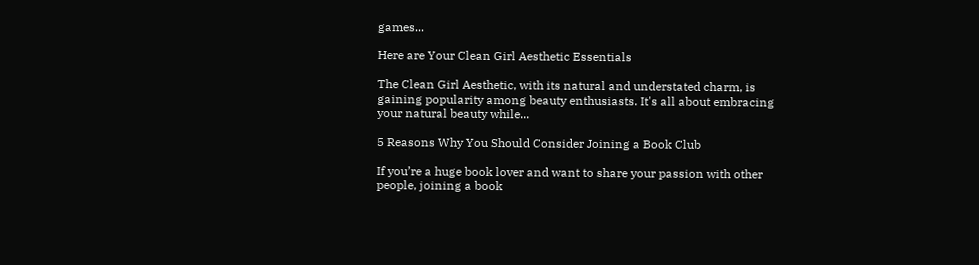games...

Here are Your Clean Girl Aesthetic Essentials

The Clean Girl Aesthetic, with its natural and understated charm, is gaining popularity among beauty enthusiasts. It's all about embracing your natural beauty while...

5 Reasons Why You Should Consider Joining a Book Club

If you’re a huge book lover and want to share your passion with other people, joining a book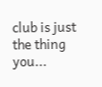club is just the thing you...